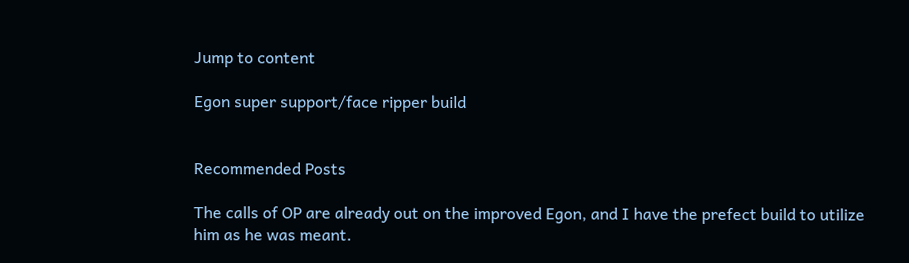Jump to content

Egon super support/face ripper build


Recommended Posts

The calls of OP are already out on the improved Egon, and I have the prefect build to utilize him as he was meant.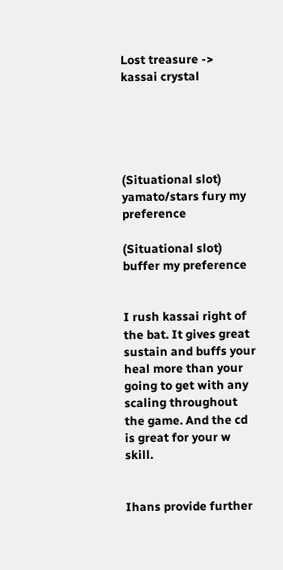Lost treasure -> kassai crystal





(Situational slot) yamato/stars fury my preference

(Situational slot) buffer my preference


I rush kassai right of the bat. It gives great sustain and buffs your heal more than your going to get with any scaling throughout the game. And the cd is great for your w skill.


Ihans provide further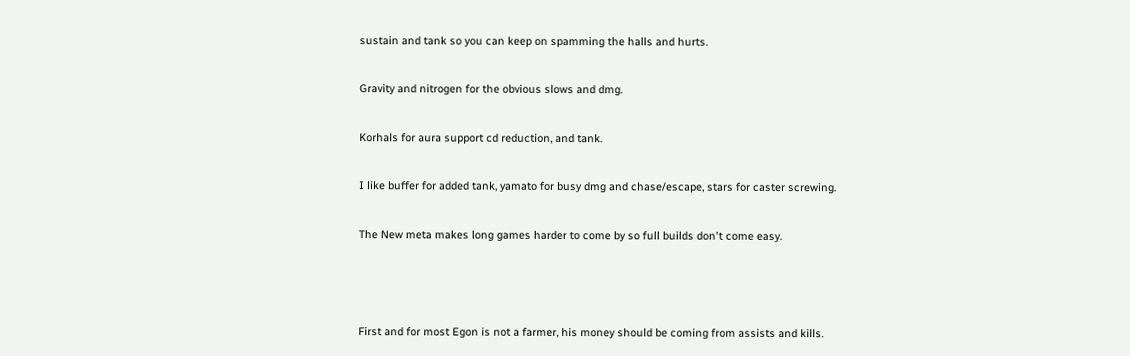sustain and tank so you can keep on spamming the halls and hurts.


Gravity and nitrogen for the obvious slows and dmg.


Korhals for aura support cd reduction, and tank.


I like buffer for added tank, yamato for busy dmg and chase/escape, stars for caster screwing.


The New meta makes long games harder to come by so full builds don't come easy.





First and for most Egon is not a farmer, his money should be coming from assists and kills.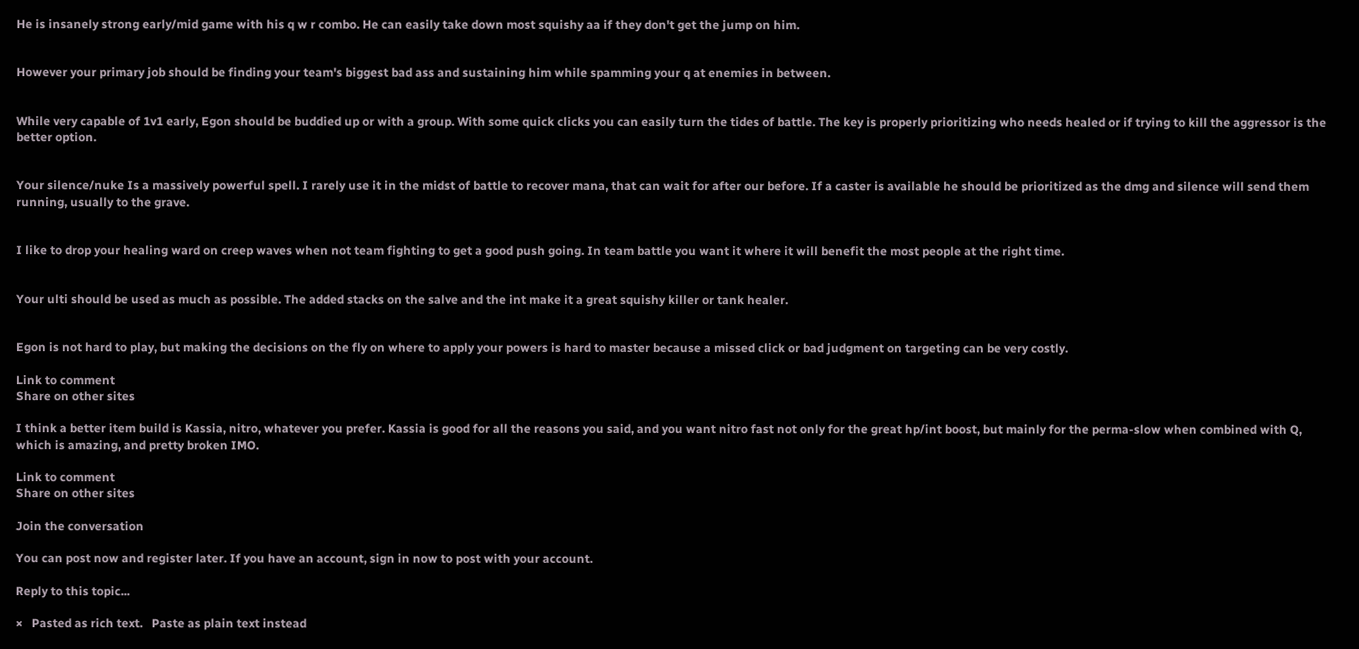He is insanely strong early/mid game with his q w r combo. He can easily take down most squishy aa if they don't get the jump on him.


However your primary job should be finding your team's biggest bad ass and sustaining him while spamming your q at enemies in between.


While very capable of 1v1 early, Egon should be buddied up or with a group. With some quick clicks you can easily turn the tides of battle. The key is properly prioritizing who needs healed or if trying to kill the aggressor is the better option.


Your silence/nuke Is a massively powerful spell. I rarely use it in the midst of battle to recover mana, that can wait for after our before. If a caster is available he should be prioritized as the dmg and silence will send them running, usually to the grave.


I like to drop your healing ward on creep waves when not team fighting to get a good push going. In team battle you want it where it will benefit the most people at the right time.


Your ulti should be used as much as possible. The added stacks on the salve and the int make it a great squishy killer or tank healer.


Egon is not hard to play, but making the decisions on the fly on where to apply your powers is hard to master because a missed click or bad judgment on targeting can be very costly.

Link to comment
Share on other sites

I think a better item build is Kassia, nitro, whatever you prefer. Kassia is good for all the reasons you said, and you want nitro fast not only for the great hp/int boost, but mainly for the perma-slow when combined with Q, which is amazing, and pretty broken IMO.

Link to comment
Share on other sites

Join the conversation

You can post now and register later. If you have an account, sign in now to post with your account.

Reply to this topic...

×   Pasted as rich text.   Paste as plain text instead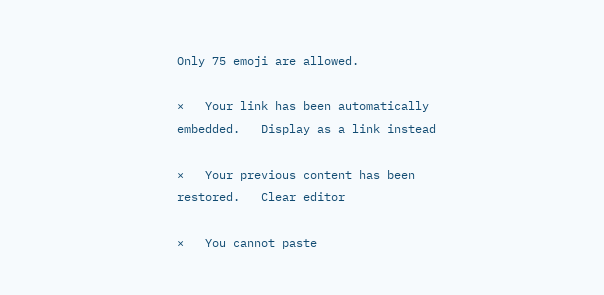Only 75 emoji are allowed.

×   Your link has been automatically embedded.   Display as a link instead

×   Your previous content has been restored.   Clear editor

×   You cannot paste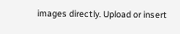images directly. Upload or insert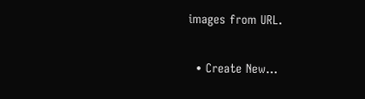images from URL.


  • Create New...